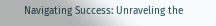Navigating Success: Unraveling the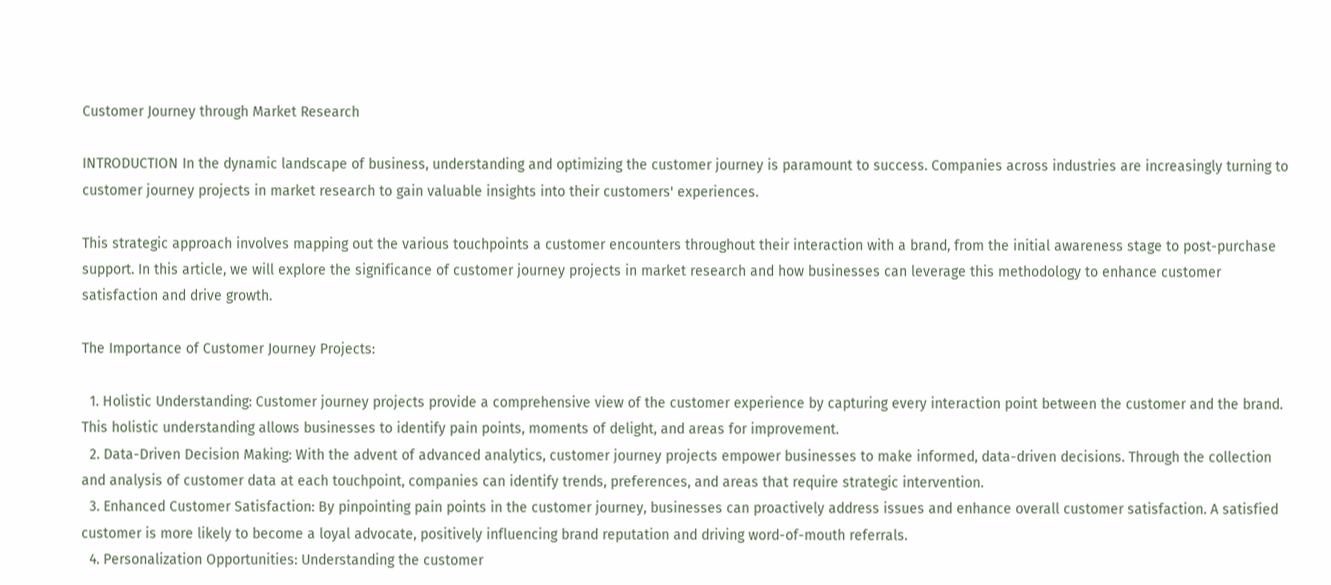Customer Journey through Market Research

INTRODUCTION In the dynamic landscape of business, understanding and optimizing the customer journey is paramount to success. Companies across industries are increasingly turning to customer journey projects in market research to gain valuable insights into their customers' experiences.

This strategic approach involves mapping out the various touchpoints a customer encounters throughout their interaction with a brand, from the initial awareness stage to post-purchase support. In this article, we will explore the significance of customer journey projects in market research and how businesses can leverage this methodology to enhance customer satisfaction and drive growth.

The Importance of Customer Journey Projects:

  1. Holistic Understanding: Customer journey projects provide a comprehensive view of the customer experience by capturing every interaction point between the customer and the brand. This holistic understanding allows businesses to identify pain points, moments of delight, and areas for improvement.
  2. Data-Driven Decision Making: With the advent of advanced analytics, customer journey projects empower businesses to make informed, data-driven decisions. Through the collection and analysis of customer data at each touchpoint, companies can identify trends, preferences, and areas that require strategic intervention.
  3. Enhanced Customer Satisfaction: By pinpointing pain points in the customer journey, businesses can proactively address issues and enhance overall customer satisfaction. A satisfied customer is more likely to become a loyal advocate, positively influencing brand reputation and driving word-of-mouth referrals.
  4. Personalization Opportunities: Understanding the customer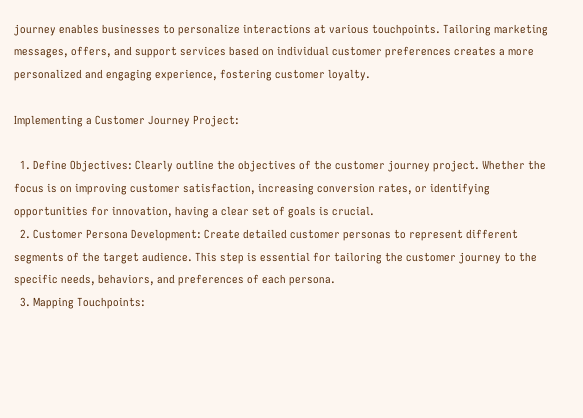journey enables businesses to personalize interactions at various touchpoints. Tailoring marketing messages, offers, and support services based on individual customer preferences creates a more personalized and engaging experience, fostering customer loyalty.

Implementing a Customer Journey Project:

  1. Define Objectives: Clearly outline the objectives of the customer journey project. Whether the focus is on improving customer satisfaction, increasing conversion rates, or identifying opportunities for innovation, having a clear set of goals is crucial.
  2. Customer Persona Development: Create detailed customer personas to represent different segments of the target audience. This step is essential for tailoring the customer journey to the specific needs, behaviors, and preferences of each persona.
  3. Mapping Touchpoints: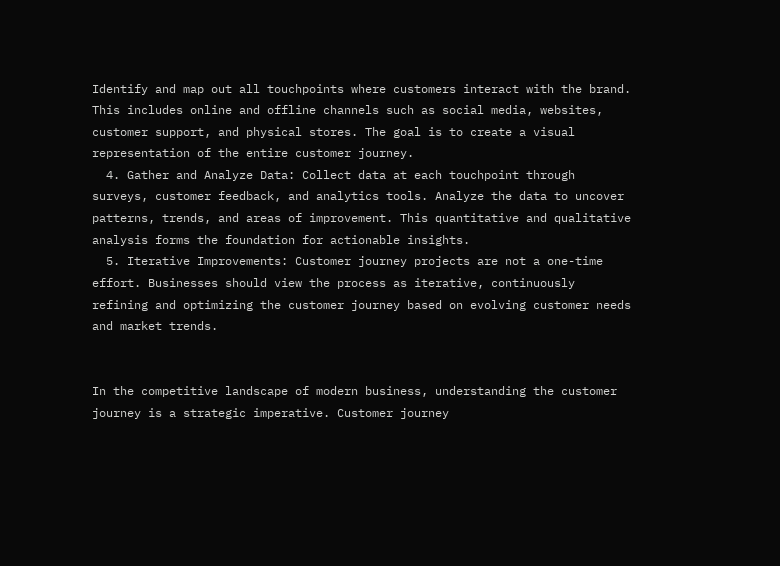Identify and map out all touchpoints where customers interact with the brand. This includes online and offline channels such as social media, websites, customer support, and physical stores. The goal is to create a visual representation of the entire customer journey.
  4. Gather and Analyze Data: Collect data at each touchpoint through surveys, customer feedback, and analytics tools. Analyze the data to uncover patterns, trends, and areas of improvement. This quantitative and qualitative analysis forms the foundation for actionable insights.
  5. Iterative Improvements: Customer journey projects are not a one-time effort. Businesses should view the process as iterative, continuously refining and optimizing the customer journey based on evolving customer needs and market trends.


In the competitive landscape of modern business, understanding the customer journey is a strategic imperative. Customer journey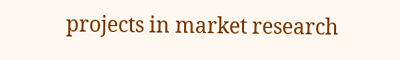projects in market research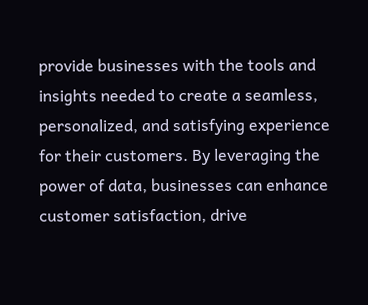provide businesses with the tools and insights needed to create a seamless, personalized, and satisfying experience for their customers. By leveraging the power of data, businesses can enhance customer satisfaction, drive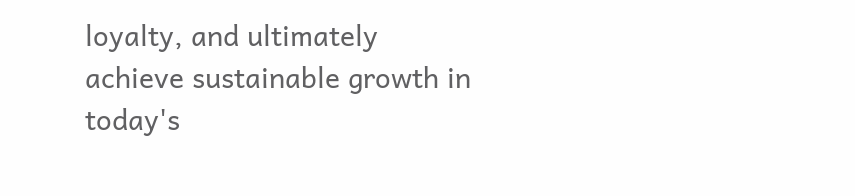loyalty, and ultimately achieve sustainable growth in today's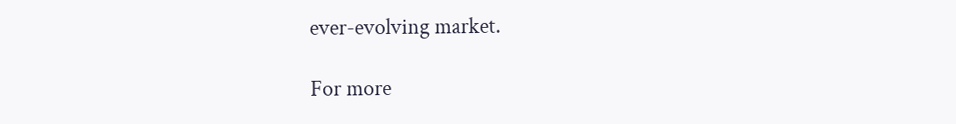ever-evolving market.

For more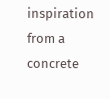inspiration from a concrete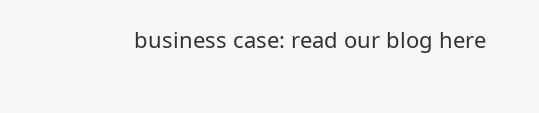business case: read our blog here